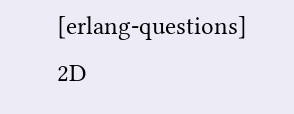[erlang-questions] 2D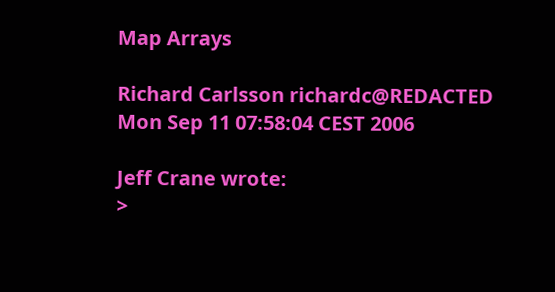Map Arrays

Richard Carlsson richardc@REDACTED
Mon Sep 11 07:58:04 CEST 2006

Jeff Crane wrote:
>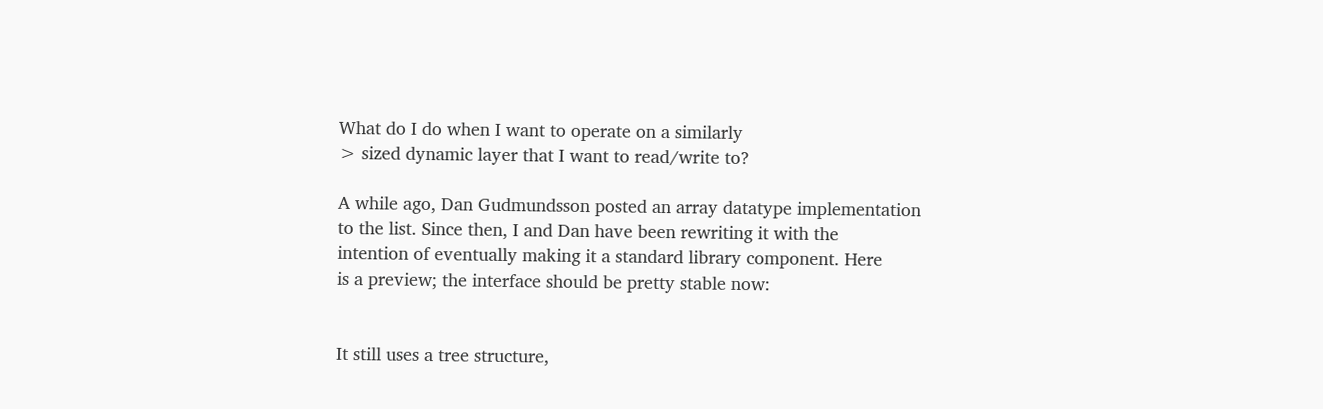What do I do when I want to operate on a similarly
> sized dynamic layer that I want to read/write to?

A while ago, Dan Gudmundsson posted an array datatype implementation
to the list. Since then, I and Dan have been rewriting it with the
intention of eventually making it a standard library component. Here
is a preview; the interface should be pretty stable now:


It still uses a tree structure,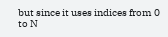but since it uses indices from 0 to N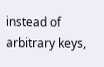instead of arbitrary keys,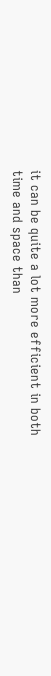it can be quite a lot more efficient in both
time and space than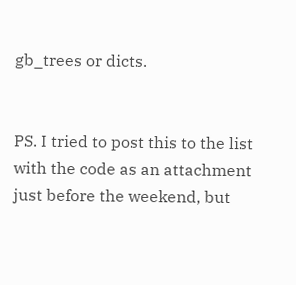gb_trees or dicts.


PS. I tried to post this to the list with the code as an attachment
just before the weekend, but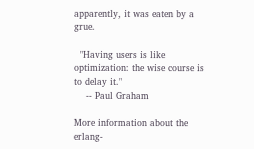apparently, it was eaten by a grue.

  "Having users is like optimization: the wise course is to delay it."
    -- Paul Graham

More information about the erlang-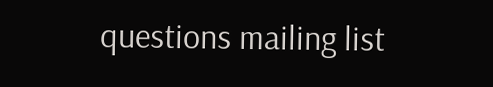questions mailing list